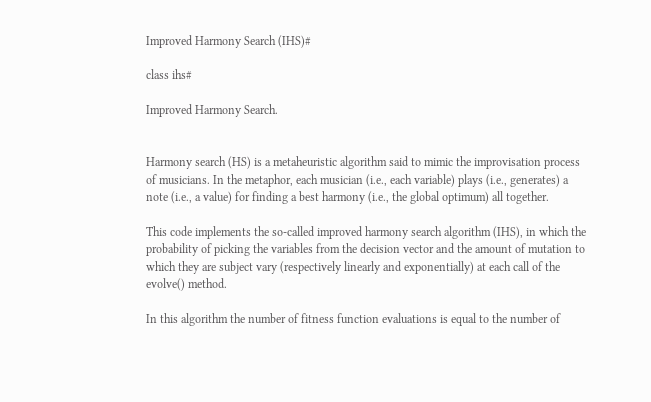Improved Harmony Search (IHS)#

class ihs#

Improved Harmony Search.


Harmony search (HS) is a metaheuristic algorithm said to mimic the improvisation process of musicians. In the metaphor, each musician (i.e., each variable) plays (i.e., generates) a note (i.e., a value) for finding a best harmony (i.e., the global optimum) all together.

This code implements the so-called improved harmony search algorithm (IHS), in which the probability of picking the variables from the decision vector and the amount of mutation to which they are subject vary (respectively linearly and exponentially) at each call of the evolve() method.

In this algorithm the number of fitness function evaluations is equal to the number of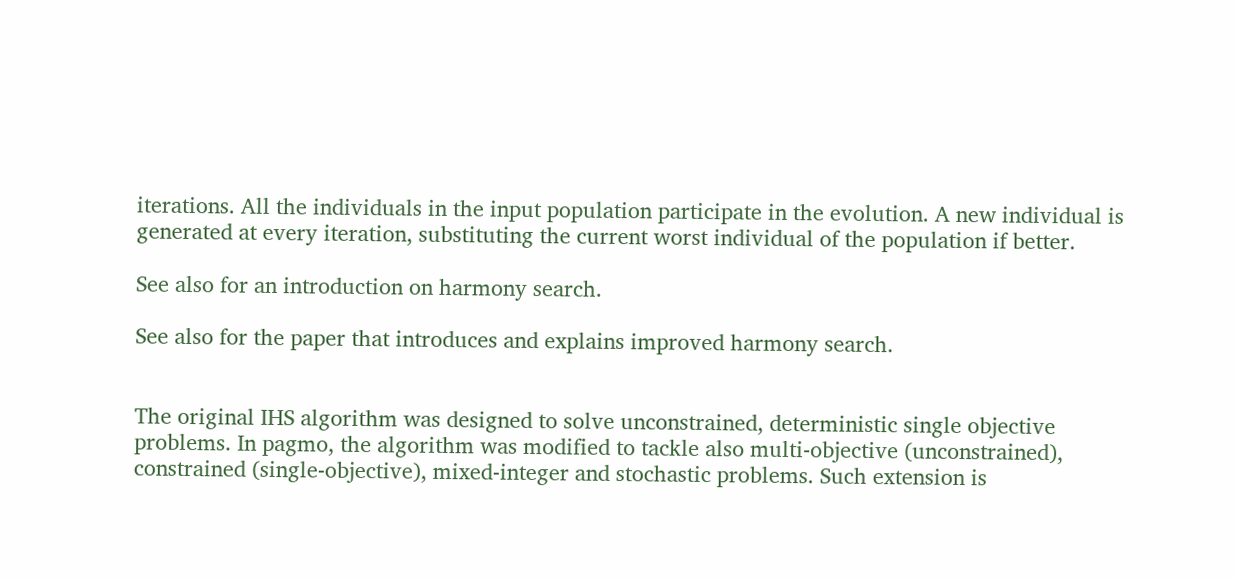iterations. All the individuals in the input population participate in the evolution. A new individual is generated at every iteration, substituting the current worst individual of the population if better.

See also for an introduction on harmony search.

See also for the paper that introduces and explains improved harmony search.


The original IHS algorithm was designed to solve unconstrained, deterministic single objective problems. In pagmo, the algorithm was modified to tackle also multi-objective (unconstrained), constrained (single-objective), mixed-integer and stochastic problems. Such extension is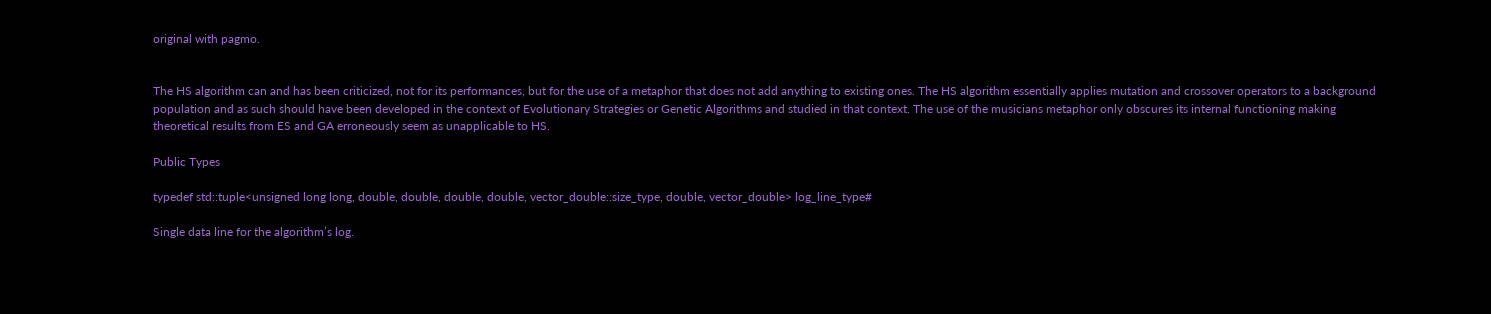original with pagmo.


The HS algorithm can and has been criticized, not for its performances, but for the use of a metaphor that does not add anything to existing ones. The HS algorithm essentially applies mutation and crossover operators to a background population and as such should have been developed in the context of Evolutionary Strategies or Genetic Algorithms and studied in that context. The use of the musicians metaphor only obscures its internal functioning making theoretical results from ES and GA erroneously seem as unapplicable to HS.

Public Types

typedef std::tuple<unsigned long long, double, double, double, double, vector_double::size_type, double, vector_double> log_line_type#

Single data line for the algorithm’s log.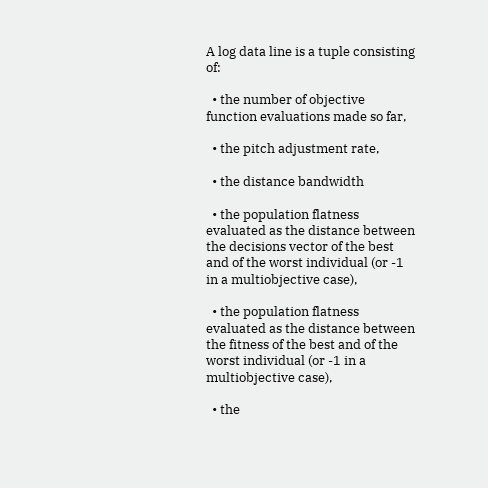A log data line is a tuple consisting of:

  • the number of objective function evaluations made so far,

  • the pitch adjustment rate,

  • the distance bandwidth

  • the population flatness evaluated as the distance between the decisions vector of the best and of the worst individual (or -1 in a multiobjective case),

  • the population flatness evaluated as the distance between the fitness of the best and of the worst individual (or -1 in a multiobjective case),

  • the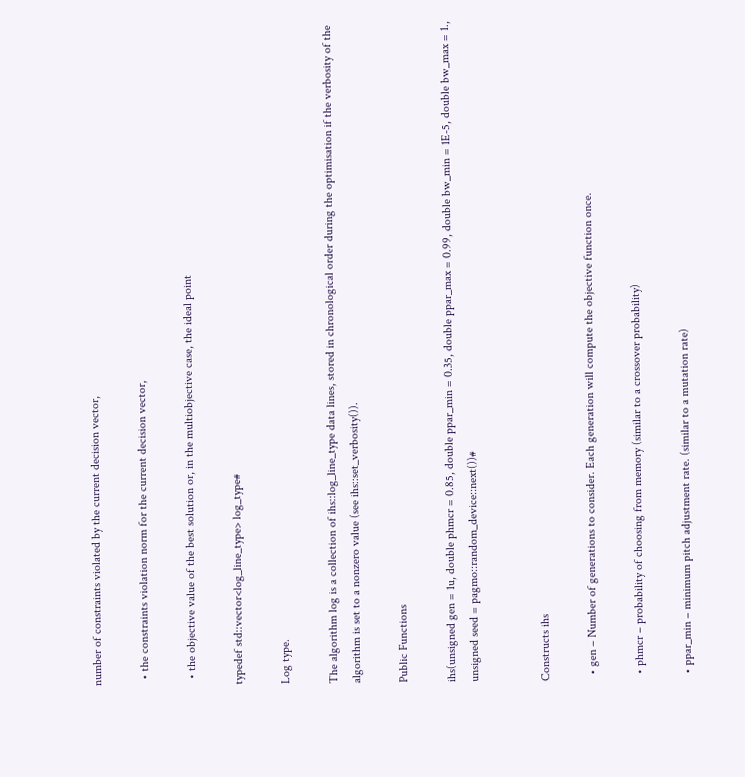number of constraints violated by the current decision vector,

  • the constraints violation norm for the current decision vector,

  • the objective value of the best solution or, in the multiobjective case, the ideal point

typedef std::vector<log_line_type> log_type#

Log type.

The algorithm log is a collection of ihs::log_line_type data lines, stored in chronological order during the optimisation if the verbosity of the algorithm is set to a nonzero value (see ihs::set_verbosity()).

Public Functions

ihs(unsigned gen = 1u, double phmcr = 0.85, double ppar_min = 0.35, double ppar_max = 0.99, double bw_min = 1E-5, double bw_max = 1., unsigned seed = pagmo::random_device::next())#


Constructs ihs

  • gen – Number of generations to consider. Each generation will compute the objective function once.

  • phmcr – probability of choosing from memory (similar to a crossover probability)

  • ppar_min – minimum pitch adjustment rate. (similar to a mutation rate)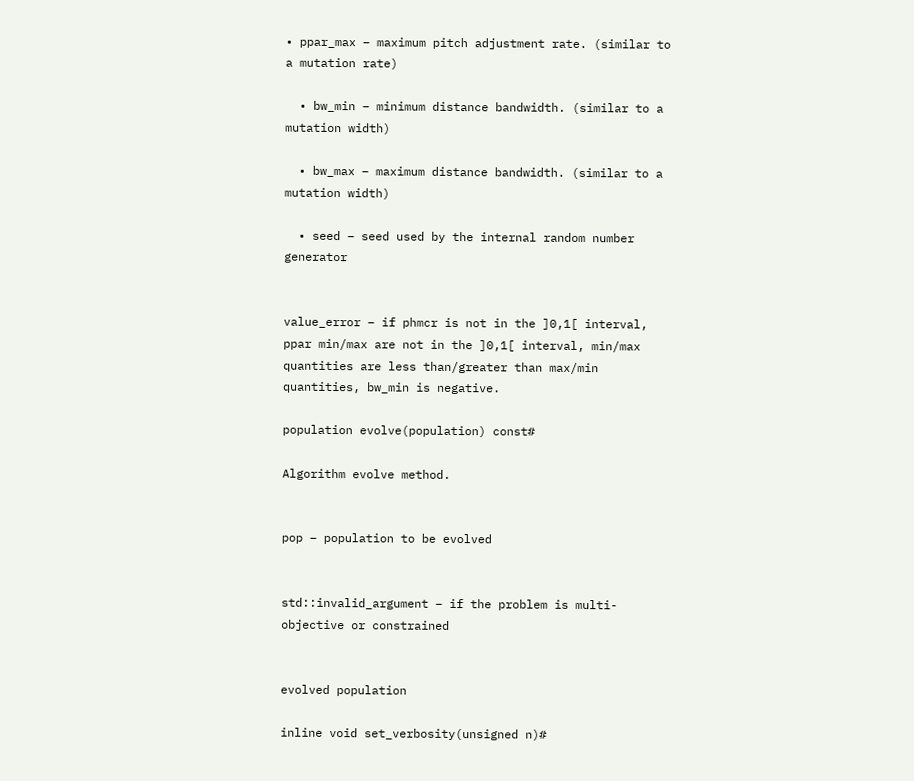• ppar_max – maximum pitch adjustment rate. (similar to a mutation rate)

  • bw_min – minimum distance bandwidth. (similar to a mutation width)

  • bw_max – maximum distance bandwidth. (similar to a mutation width)

  • seed – seed used by the internal random number generator


value_error – if phmcr is not in the ]0,1[ interval, ppar min/max are not in the ]0,1[ interval, min/max quantities are less than/greater than max/min quantities, bw_min is negative.

population evolve(population) const#

Algorithm evolve method.


pop – population to be evolved


std::invalid_argument – if the problem is multi-objective or constrained


evolved population

inline void set_verbosity(unsigned n)#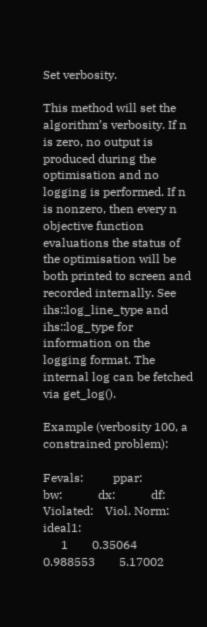Set verbosity.

This method will set the algorithm’s verbosity. If n is zero, no output is produced during the optimisation and no logging is performed. If n is nonzero, then every n objective function evaluations the status of the optimisation will be both printed to screen and recorded internally. See ihs::log_line_type and ihs::log_type for information on the logging format. The internal log can be fetched via get_log().

Example (verbosity 100, a constrained problem):

Fevals:          ppar:            bw:            dx:            df:      Violated:    Viol. Norm:        ideal1:
      1        0.35064       0.988553        5.17002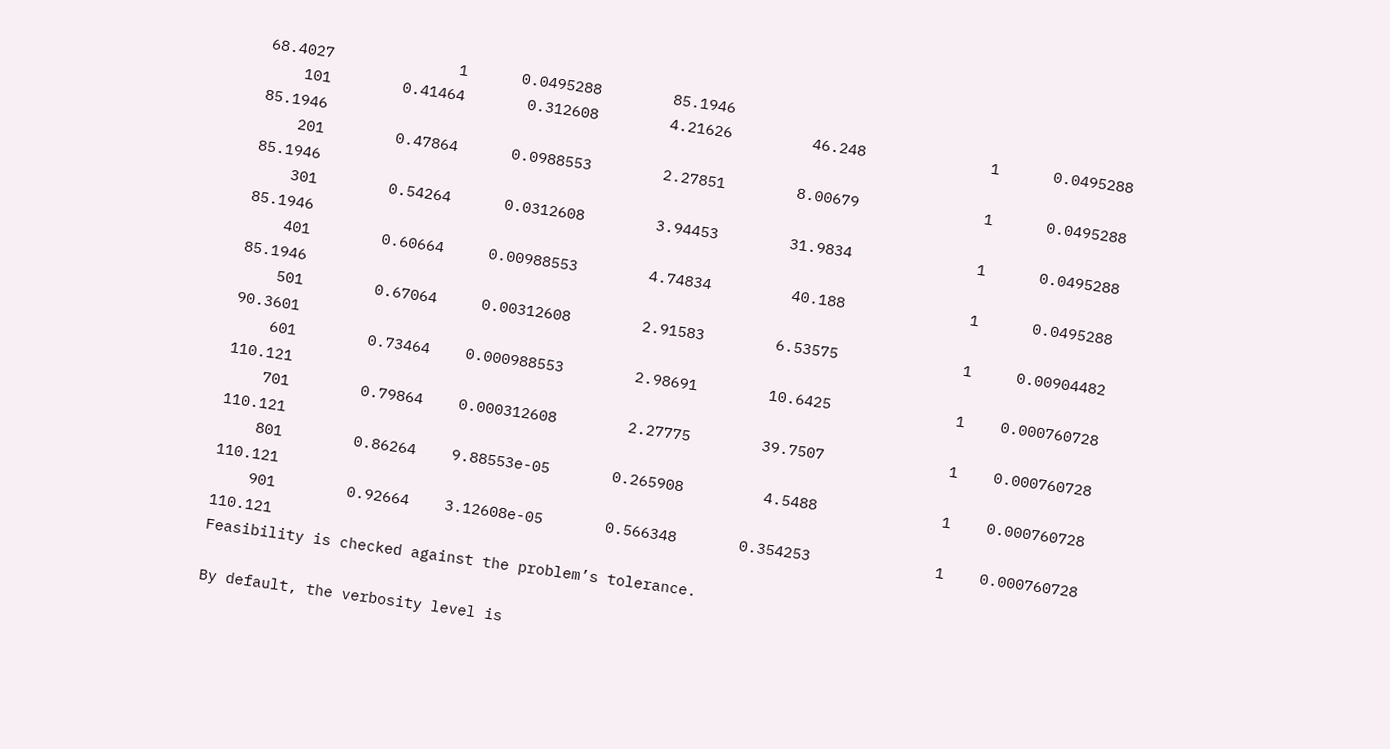68.4027              1      0.0495288        85.1946
    101        0.41464       0.312608        4.21626         46.248              1      0.0495288        85.1946
    201        0.47864      0.0988553        2.27851        8.00679              1      0.0495288        85.1946
    301        0.54264      0.0312608        3.94453        31.9834              1      0.0495288        85.1946
    401        0.60664     0.00988553        4.74834         40.188              1      0.0495288        85.1946
    501        0.67064     0.00312608        2.91583        6.53575              1     0.00904482        90.3601
    601        0.73464    0.000988553        2.98691        10.6425              1    0.000760728        110.121
    701        0.79864    0.000312608        2.27775        39.7507              1    0.000760728        110.121
    801        0.86264    9.88553e-05       0.265908         4.5488              1    0.000760728        110.121
    901        0.92664    3.12608e-05       0.566348       0.354253              1    0.000760728        110.121
Feasibility is checked against the problem’s tolerance.

By default, the verbosity level is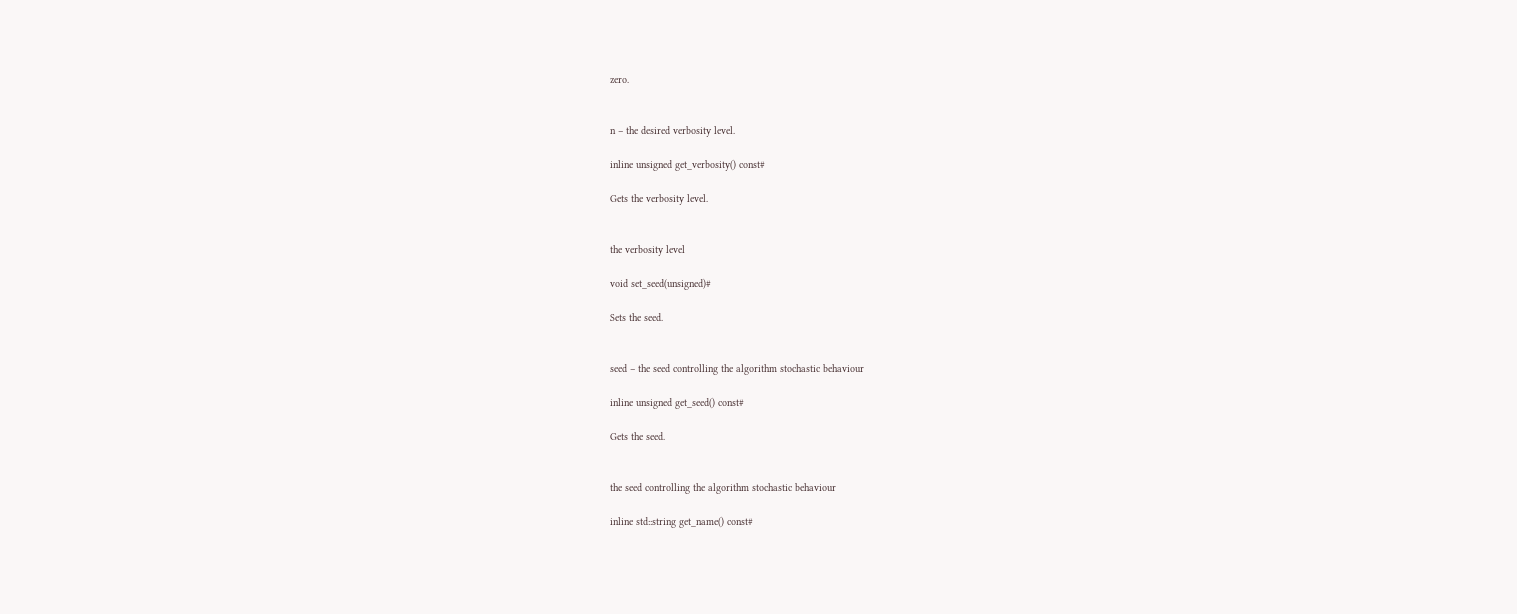zero.


n – the desired verbosity level.

inline unsigned get_verbosity() const#

Gets the verbosity level.


the verbosity level

void set_seed(unsigned)#

Sets the seed.


seed – the seed controlling the algorithm stochastic behaviour

inline unsigned get_seed() const#

Gets the seed.


the seed controlling the algorithm stochastic behaviour

inline std::string get_name() const#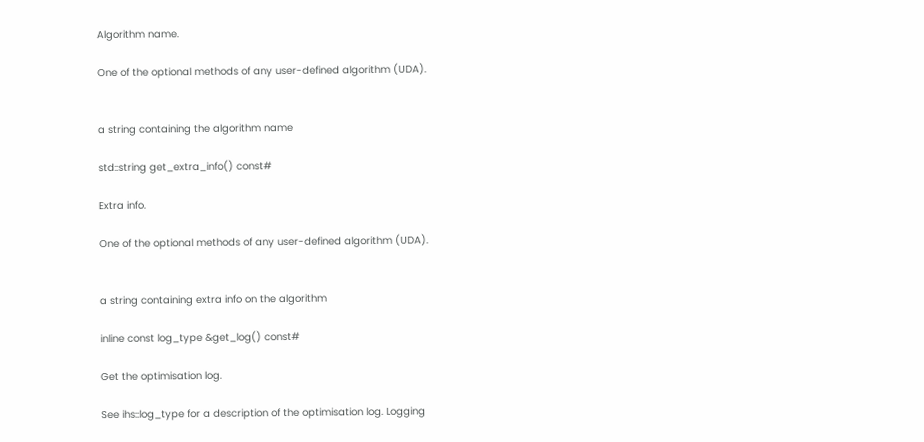Algorithm name.

One of the optional methods of any user-defined algorithm (UDA).


a string containing the algorithm name

std::string get_extra_info() const#

Extra info.

One of the optional methods of any user-defined algorithm (UDA).


a string containing extra info on the algorithm

inline const log_type &get_log() const#

Get the optimisation log.

See ihs::log_type for a description of the optimisation log. Logging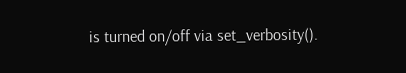is turned on/off via set_verbosity().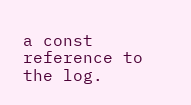a const reference to the log.